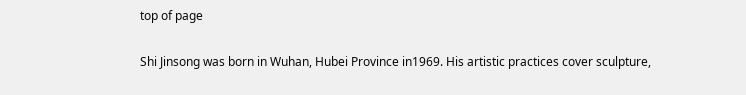top of page

Shi Jinsong was born in Wuhan, Hubei Province in1969. His artistic practices cover sculpture,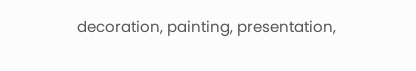decoration, painting, presentation,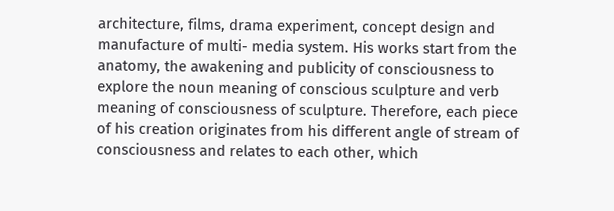architecture, films, drama experiment, concept design and manufacture of multi- media system. His works start from the anatomy, the awakening and publicity of consciousness to explore the noun meaning of conscious sculpture and verb meaning of consciousness of sculpture. Therefore, each piece of his creation originates from his different angle of stream of consciousness and relates to each other, which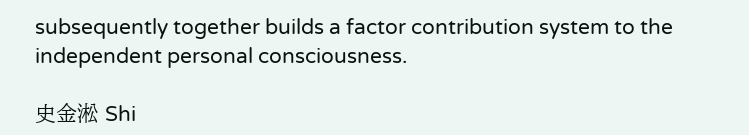subsequently together builds a factor contribution system to the independent personal consciousness.

史金淞 Shi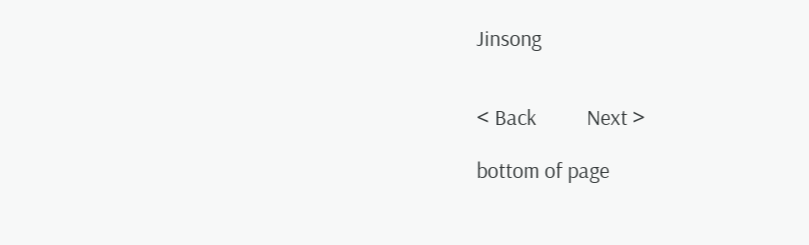Jinsong


< Back          Next >

bottom of page